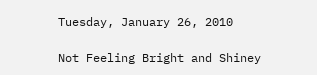Tuesday, January 26, 2010

Not Feeling Bright and Shiney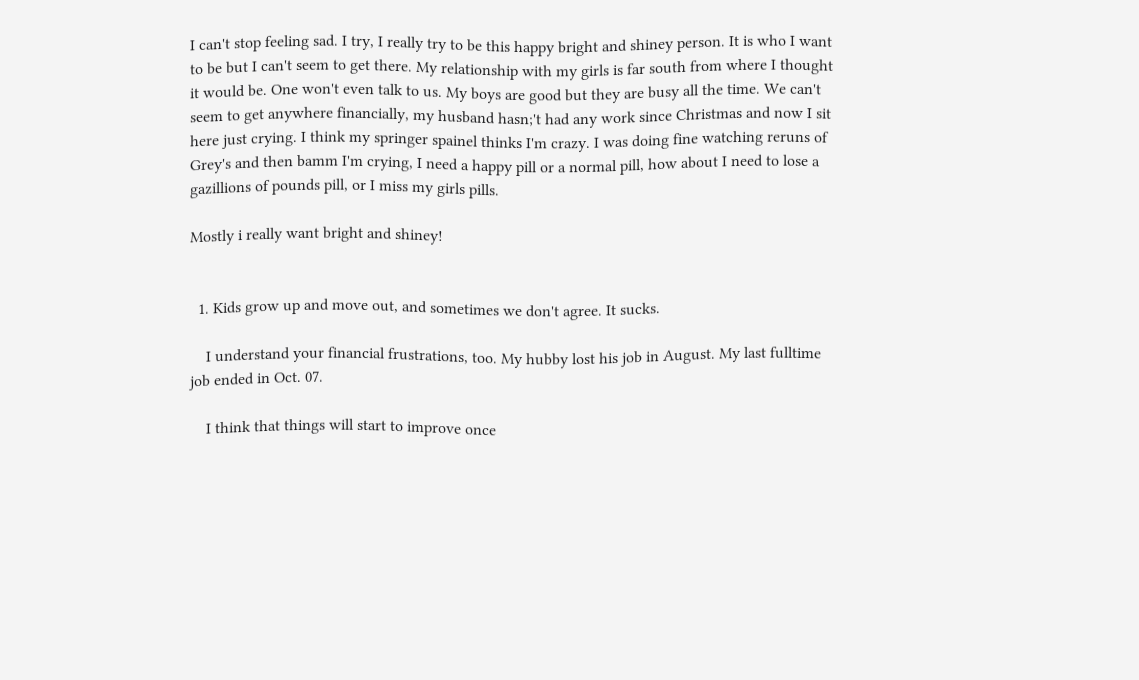I can't stop feeling sad. I try, I really try to be this happy bright and shiney person. It is who I want to be but I can't seem to get there. My relationship with my girls is far south from where I thought it would be. One won't even talk to us. My boys are good but they are busy all the time. We can't seem to get anywhere financially, my husband hasn;'t had any work since Christmas and now I sit here just crying. I think my springer spainel thinks I'm crazy. I was doing fine watching reruns of Grey's and then bamm I'm crying, I need a happy pill or a normal pill, how about I need to lose a gazillions of pounds pill, or I miss my girls pills.

Mostly i really want bright and shiney!


  1. Kids grow up and move out, and sometimes we don't agree. It sucks.

    I understand your financial frustrations, too. My hubby lost his job in August. My last fulltime job ended in Oct. 07.

    I think that things will start to improve once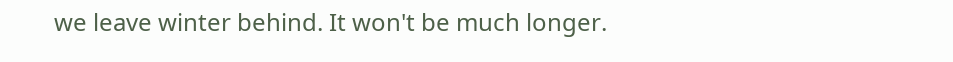we leave winter behind. It won't be much longer.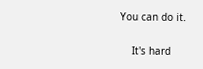You can do it.

    It's hard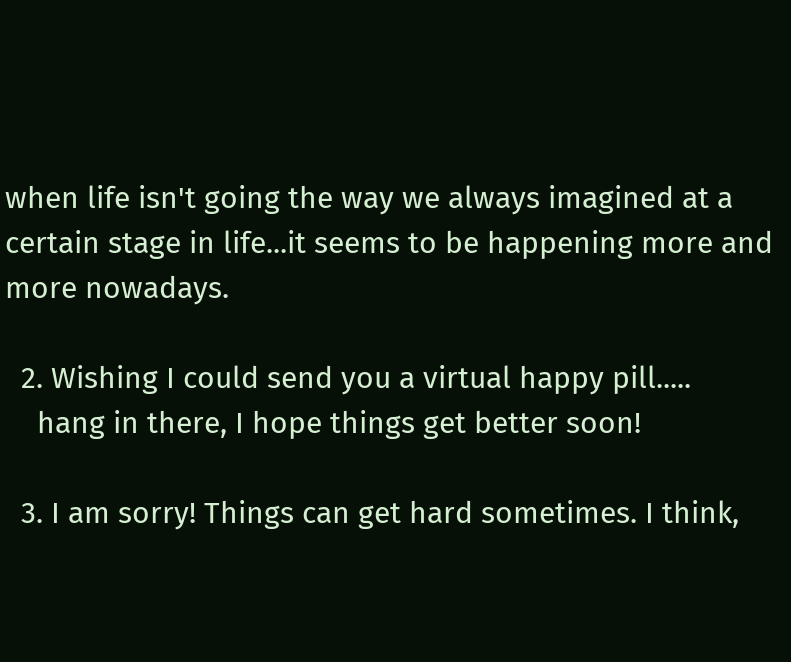when life isn't going the way we always imagined at a certain stage in life...it seems to be happening more and more nowadays.

  2. Wishing I could send you a virtual happy pill.....
    hang in there, I hope things get better soon!

  3. I am sorry! Things can get hard sometimes. I think,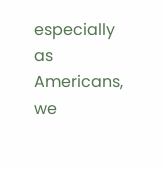especially as Americans, we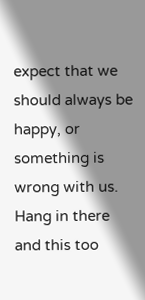expect that we should always be happy, or something is wrong with us. Hang in there and this too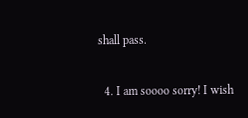shall pass.

  4. I am soooo sorry! I wish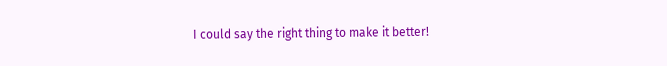I could say the right thing to make it better!